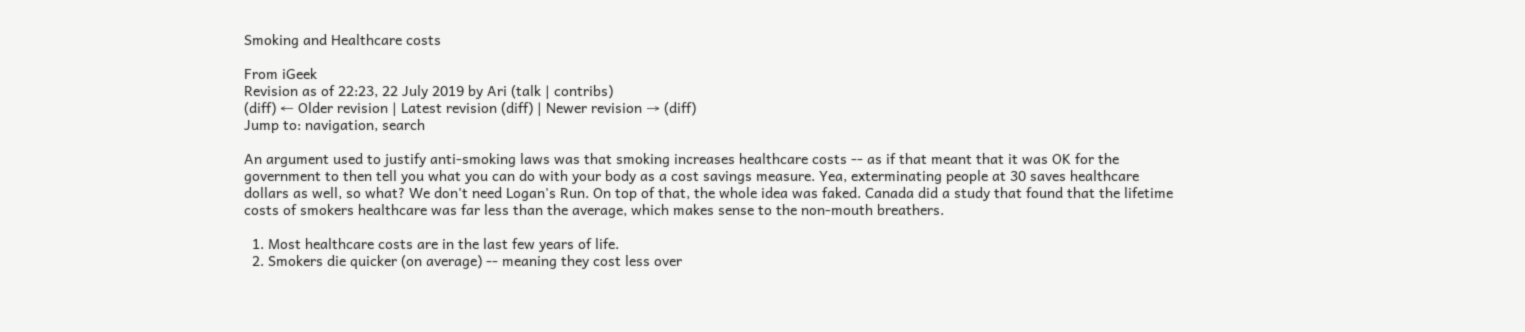Smoking and Healthcare costs

From iGeek
Revision as of 22:23, 22 July 2019 by Ari (talk | contribs)
(diff) ← Older revision | Latest revision (diff) | Newer revision → (diff)
Jump to: navigation, search

An argument used to justify anti-smoking laws was that smoking increases healthcare costs -- as if that meant that it was OK for the government to then tell you what you can do with your body as a cost savings measure. Yea, exterminating people at 30 saves healthcare dollars as well, so what? We don't need Logan's Run. On top of that, the whole idea was faked. Canada did a study that found that the lifetime costs of smokers healthcare was far less than the average, which makes sense to the non-mouth breathers.

  1. Most healthcare costs are in the last few years of life.
  2. Smokers die quicker (on average) -- meaning they cost less over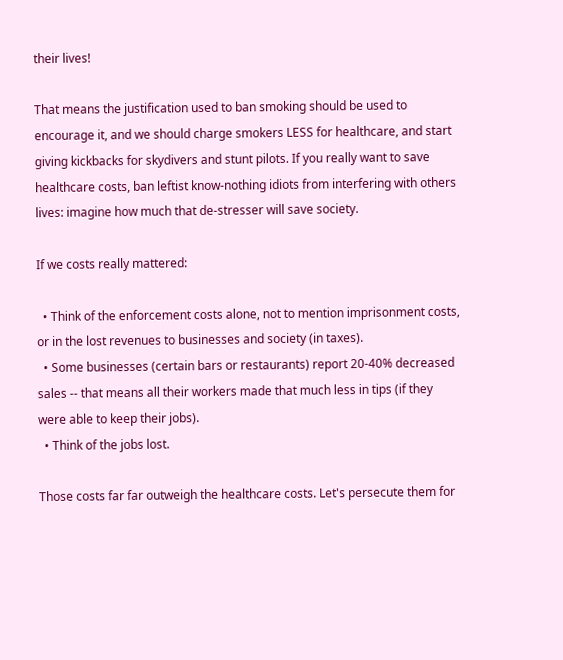their lives!

That means the justification used to ban smoking should be used to encourage it, and we should charge smokers LESS for healthcare, and start giving kickbacks for skydivers and stunt pilots. If you really want to save healthcare costs, ban leftist know-nothing idiots from interfering with others lives: imagine how much that de-stresser will save society.

If we costs really mattered:

  • Think of the enforcement costs alone, not to mention imprisonment costs, or in the lost revenues to businesses and society (in taxes).
  • Some businesses (certain bars or restaurants) report 20-40% decreased sales -- that means all their workers made that much less in tips (if they were able to keep their jobs).
  • Think of the jobs lost.

Those costs far far outweigh the healthcare costs. Let's persecute them for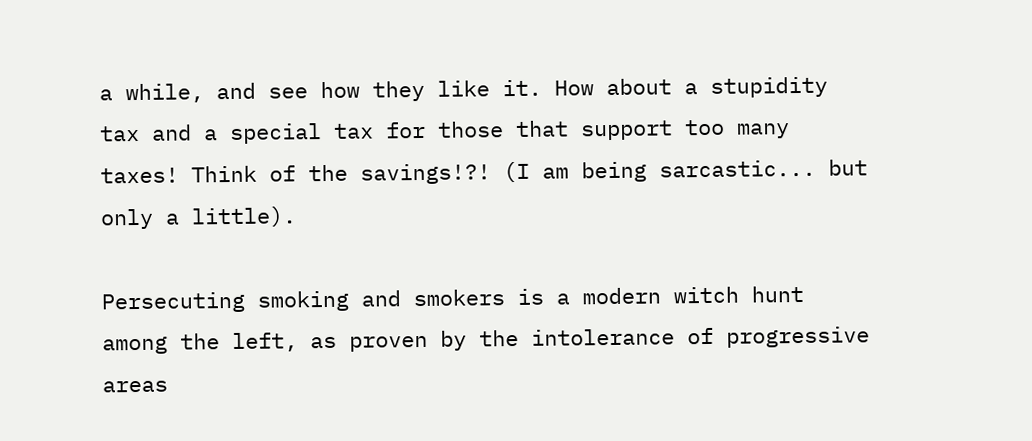a while, and see how they like it. How about a stupidity tax and a special tax for those that support too many taxes! Think of the savings!?! (I am being sarcastic... but only a little).

Persecuting smoking and smokers is a modern witch hunt among the left, as proven by the intolerance of progressive areas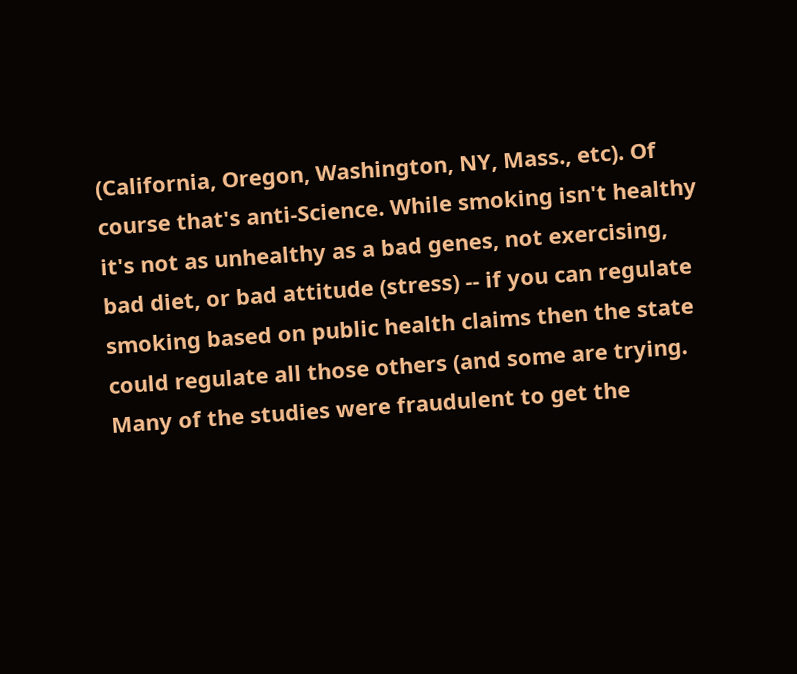(California, Oregon, Washington, NY, Mass., etc). Of course that's anti-Science. While smoking isn't healthy it's not as unhealthy as a bad genes, not exercising, bad diet, or bad attitude (stress) -- if you can regulate smoking based on public health claims then the state could regulate all those others (and some are trying. Many of the studies were fraudulent to get the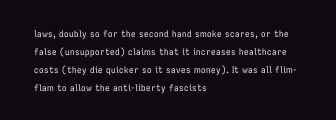laws, doubly so for the second hand smoke scares, or the false (unsupported) claims that it increases healthcare costs (they die quicker so it saves money). It was all flim-flam to allow the anti-liberty fascists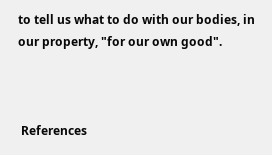to tell us what to do with our bodies, in our property, "for our own good".



 References